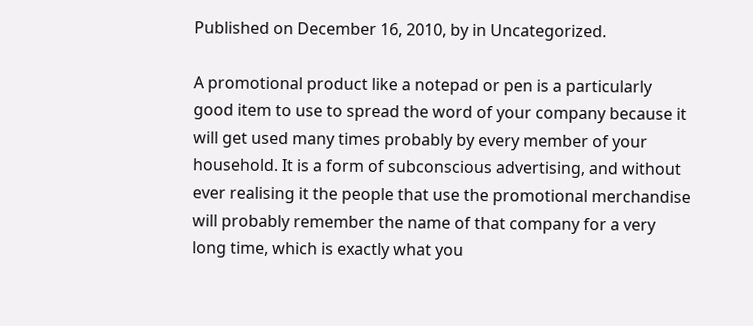Published on December 16, 2010, by in Uncategorized.

A promotional product like a notepad or pen is a particularly good item to use to spread the word of your company because it will get used many times probably by every member of your household. It is a form of subconscious advertising, and without ever realising it the people that use the promotional merchandise will probably remember the name of that company for a very long time, which is exactly what you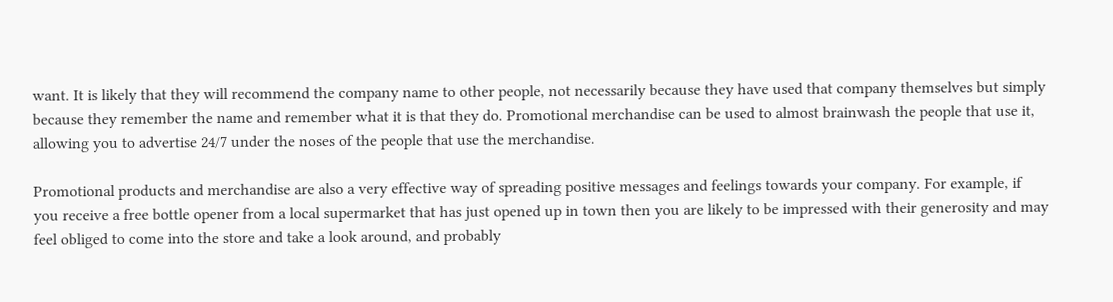want. It is likely that they will recommend the company name to other people, not necessarily because they have used that company themselves but simply because they remember the name and remember what it is that they do. Promotional merchandise can be used to almost brainwash the people that use it, allowing you to advertise 24/7 under the noses of the people that use the merchandise.

Promotional products and merchandise are also a very effective way of spreading positive messages and feelings towards your company. For example, if you receive a free bottle opener from a local supermarket that has just opened up in town then you are likely to be impressed with their generosity and may feel obliged to come into the store and take a look around, and probably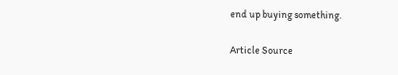end up buying something.

Article Source